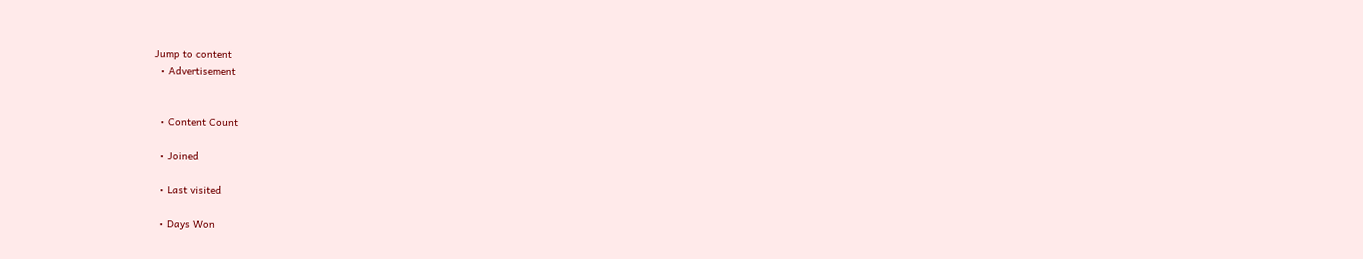Jump to content
  • Advertisement


  • Content Count

  • Joined

  • Last visited

  • Days Won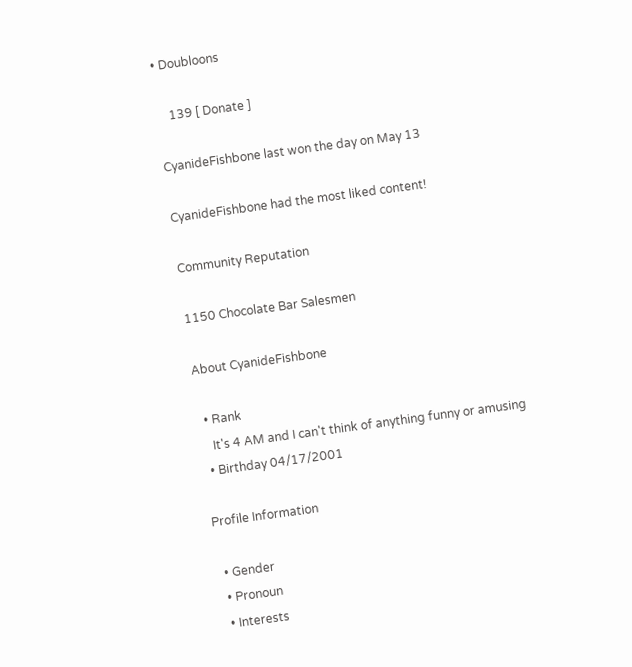• Doubloons

    139 [ Donate ]

CyanideFishbone last won the day on May 13

CyanideFishbone had the most liked content!

Community Reputation

1150 Chocolate Bar Salesmen

About CyanideFishbone

  • Rank
    It's 4 AM and I can't think of anything funny or amusing
  • Birthday 04/17/2001

Profile Information

  • Gender
  • Pronoun
  • Interests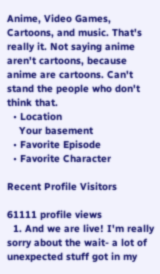Anime, Video Games, Cartoons, and music. That's really it. Not saying anime aren't cartoons, because anime are cartoons. Can't stand the people who don't think that.
  • Location
    Your basement
  • Favorite Episode
  • Favorite Character

Recent Profile Visitors

61111 profile views
  1. And we are live! I'm really sorry about the wait- a lot of unexpected stuff got in my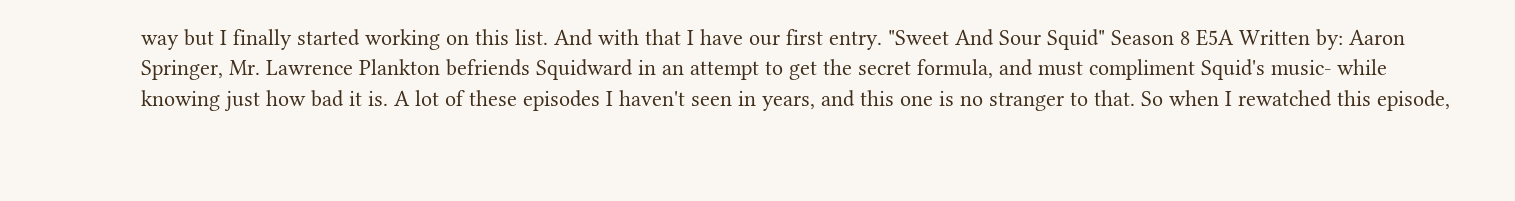way but I finally started working on this list. And with that I have our first entry. "Sweet And Sour Squid" Season 8 E5A Written by: Aaron Springer, Mr. Lawrence Plankton befriends Squidward in an attempt to get the secret formula, and must compliment Squid's music- while knowing just how bad it is. A lot of these episodes I haven't seen in years, and this one is no stranger to that. So when I rewatched this episode,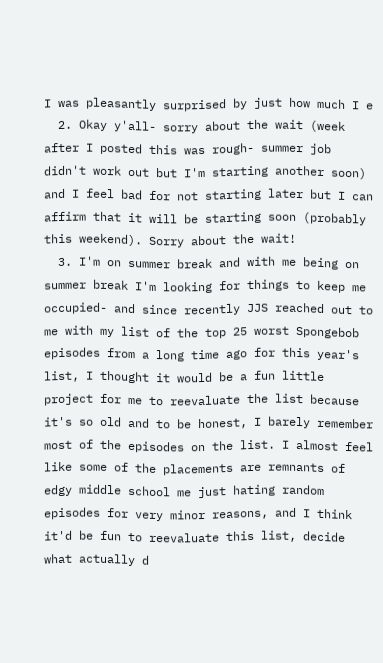I was pleasantly surprised by just how much I e
  2. Okay y'all- sorry about the wait (week after I posted this was rough- summer job didn't work out but I'm starting another soon) and I feel bad for not starting later but I can affirm that it will be starting soon (probably this weekend). Sorry about the wait!
  3. I'm on summer break and with me being on summer break I'm looking for things to keep me occupied- and since recently JJS reached out to me with my list of the top 25 worst Spongebob episodes from a long time ago for this year's list, I thought it would be a fun little project for me to reevaluate the list because it's so old and to be honest, I barely remember most of the episodes on the list. I almost feel like some of the placements are remnants of edgy middle school me just hating random episodes for very minor reasons, and I think it'd be fun to reevaluate this list, decide what actually d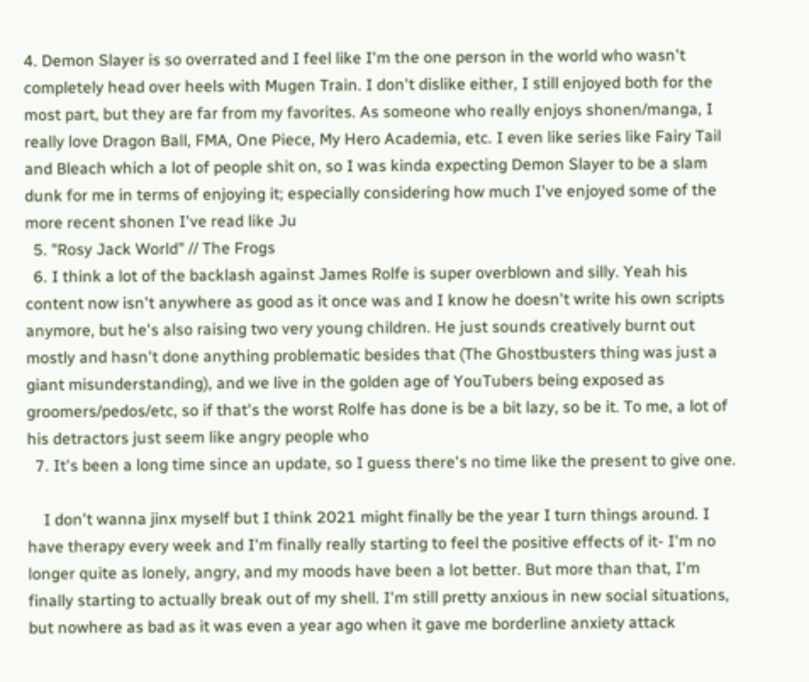4. Demon Slayer is so overrated and I feel like I'm the one person in the world who wasn't completely head over heels with Mugen Train. I don't dislike either, I still enjoyed both for the most part, but they are far from my favorites. As someone who really enjoys shonen/manga, I really love Dragon Ball, FMA, One Piece, My Hero Academia, etc. I even like series like Fairy Tail and Bleach which a lot of people shit on, so I was kinda expecting Demon Slayer to be a slam dunk for me in terms of enjoying it; especially considering how much I've enjoyed some of the more recent shonen I've read like Ju
  5. "Rosy Jack World" // The Frogs
  6. I think a lot of the backlash against James Rolfe is super overblown and silly. Yeah his content now isn't anywhere as good as it once was and I know he doesn't write his own scripts anymore, but he's also raising two very young children. He just sounds creatively burnt out mostly and hasn't done anything problematic besides that (The Ghostbusters thing was just a giant misunderstanding), and we live in the golden age of YouTubers being exposed as groomers/pedos/etc, so if that's the worst Rolfe has done is be a bit lazy, so be it. To me, a lot of his detractors just seem like angry people who
  7. It's been a long time since an update, so I guess there's no time like the present to give one.

    I don't wanna jinx myself but I think 2021 might finally be the year I turn things around. I have therapy every week and I'm finally really starting to feel the positive effects of it- I'm no longer quite as lonely, angry, and my moods have been a lot better. But more than that, I'm finally starting to actually break out of my shell. I'm still pretty anxious in new social situations, but nowhere as bad as it was even a year ago when it gave me borderline anxiety attack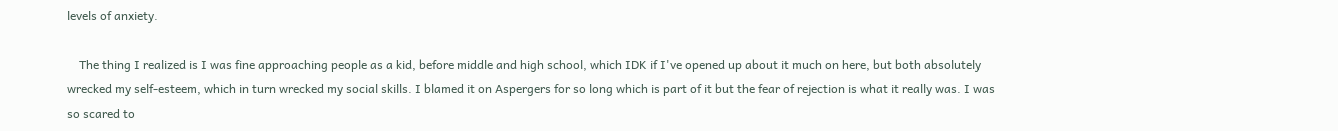levels of anxiety.

    The thing I realized is I was fine approaching people as a kid, before middle and high school, which IDK if I've opened up about it much on here, but both absolutely wrecked my self-esteem, which in turn wrecked my social skills. I blamed it on Aspergers for so long which is part of it but the fear of rejection is what it really was. I was so scared to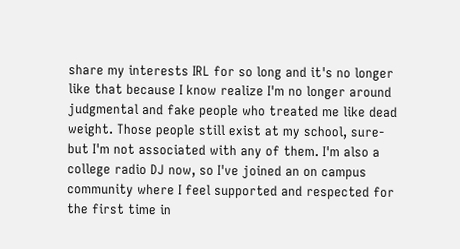share my interests IRL for so long and it's no longer like that because I know realize I'm no longer around judgmental and fake people who treated me like dead weight. Those people still exist at my school, sure- but I'm not associated with any of them. I'm also a college radio DJ now, so I've joined an on campus community where I feel supported and respected for the first time in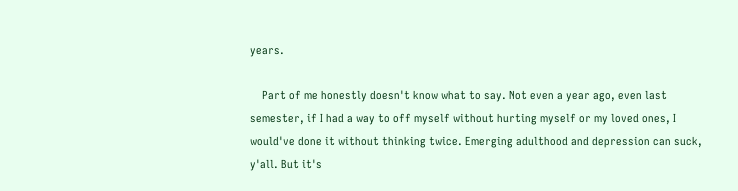years.

    Part of me honestly doesn't know what to say. Not even a year ago, even last semester, if I had a way to off myself without hurting myself or my loved ones, I would've done it without thinking twice. Emerging adulthood and depression can suck, y'all. But it's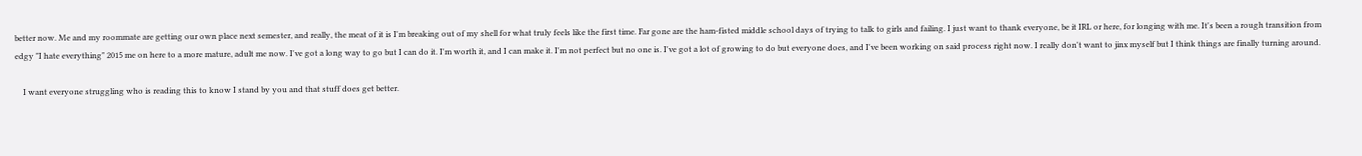better now. Me and my roommate are getting our own place next semester, and really, the meat of it is I'm breaking out of my shell for what truly feels like the first time. Far gone are the ham-fisted middle school days of trying to talk to girls and failing. I just want to thank everyone, be it IRL or here, for longing with me. It's been a rough transition from edgy "I hate everything" 2015 me on here to a more mature, adult me now. I've got a long way to go but I can do it. I'm worth it, and I can make it. I'm not perfect but no one is. I've got a lot of growing to do but everyone does, and I've been working on said process right now. I really don't want to jinx myself but I think things are finally turning around.

    I want everyone struggling who is reading this to know I stand by you and that stuff does get better.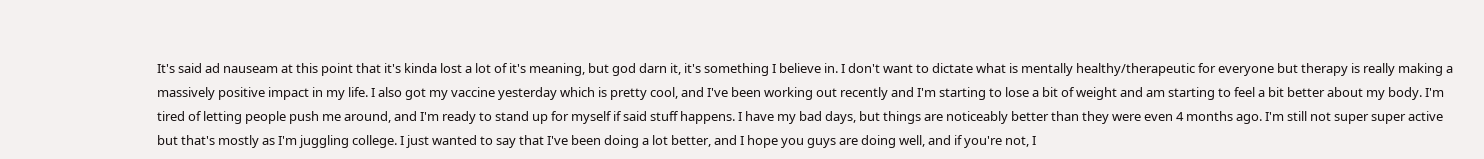It's said ad nauseam at this point that it's kinda lost a lot of it's meaning, but god darn it, it's something I believe in. I don't want to dictate what is mentally healthy/therapeutic for everyone but therapy is really making a massively positive impact in my life. I also got my vaccine yesterday which is pretty cool, and I've been working out recently and I'm starting to lose a bit of weight and am starting to feel a bit better about my body. I'm tired of letting people push me around, and I'm ready to stand up for myself if said stuff happens. I have my bad days, but things are noticeably better than they were even 4 months ago. I'm still not super super active but that's mostly as I'm juggling college. I just wanted to say that I've been doing a lot better, and I hope you guys are doing well, and if you're not, I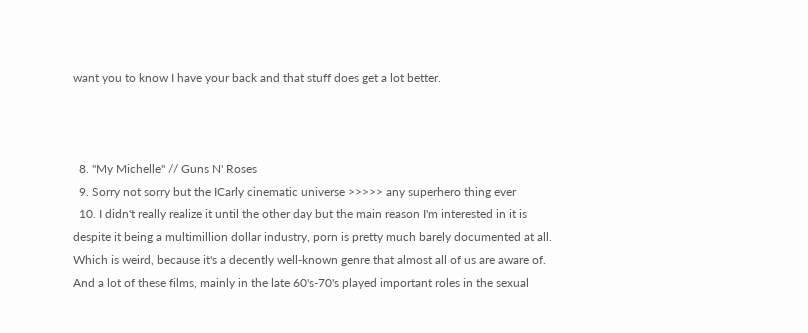want you to know I have your back and that stuff does get a lot better.



  8. "My Michelle" // Guns N' Roses
  9. Sorry not sorry but the ICarly cinematic universe >>>>> any superhero thing ever
  10. I didn't really realize it until the other day but the main reason I'm interested in it is despite it being a multimillion dollar industry, porn is pretty much barely documented at all. Which is weird, because it's a decently well-known genre that almost all of us are aware of. And a lot of these films, mainly in the late 60's-70's played important roles in the sexual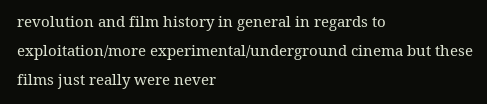revolution and film history in general in regards to exploitation/more experimental/underground cinema but these films just really were never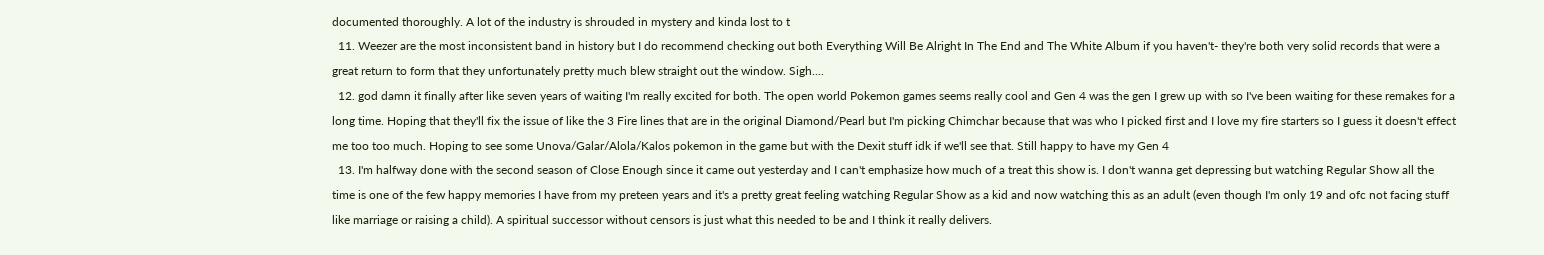documented thoroughly. A lot of the industry is shrouded in mystery and kinda lost to t
  11. Weezer are the most inconsistent band in history but I do recommend checking out both Everything Will Be Alright In The End and The White Album if you haven't- they're both very solid records that were a great return to form that they unfortunately pretty much blew straight out the window. Sigh....
  12. god damn it finally after like seven years of waiting I'm really excited for both. The open world Pokemon games seems really cool and Gen 4 was the gen I grew up with so I've been waiting for these remakes for a long time. Hoping that they'll fix the issue of like the 3 Fire lines that are in the original Diamond/Pearl but I'm picking Chimchar because that was who I picked first and I love my fire starters so I guess it doesn't effect me too too much. Hoping to see some Unova/Galar/Alola/Kalos pokemon in the game but with the Dexit stuff idk if we'll see that. Still happy to have my Gen 4
  13. I'm halfway done with the second season of Close Enough since it came out yesterday and I can't emphasize how much of a treat this show is. I don't wanna get depressing but watching Regular Show all the time is one of the few happy memories I have from my preteen years and it's a pretty great feeling watching Regular Show as a kid and now watching this as an adult (even though I'm only 19 and ofc not facing stuff like marriage or raising a child). A spiritual successor without censors is just what this needed to be and I think it really delivers.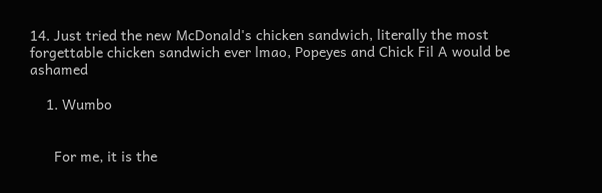14. Just tried the new McDonald's chicken sandwich, literally the most forgettable chicken sandwich ever lmao, Popeyes and Chick Fil A would be ashamed

    1. Wumbo


      For me, it is the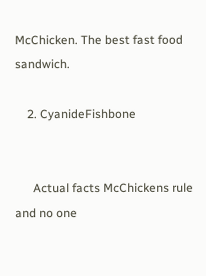McChicken. The best fast food sandwich.

    2. CyanideFishbone


      Actual facts McChickens rule and no one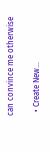can convince me otherwise

  • Create New...